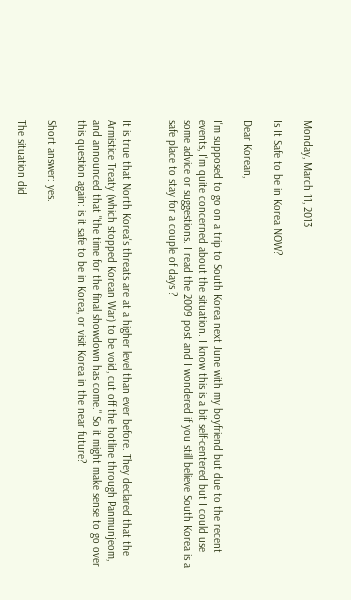Monday, March 11, 2013

Is It Safe to be in Korea NOW?

Dear Korean,

I'm supposed to go on a trip to South Korea next June with my boyfriend but due to the recent events, I'm quite concerned about the situation. I know this is a bit self-centered but I could use some advice or suggestions. I read the 2009 post and I wondered if you still believe South Korea is a safe place to stay for a couple of days ?


It is true that North Korea's threats are at a higher level than ever before. They declared that the Armistice Treaty (which stopped Korean War) to be void, cut off the hotline through Panmunjeom, and announced that "the time for the final showdown has come." So it might make sense to go over this question again: is it safe to be in Korea, or visit Korea in the near future?

Short answer: yes.

The situation did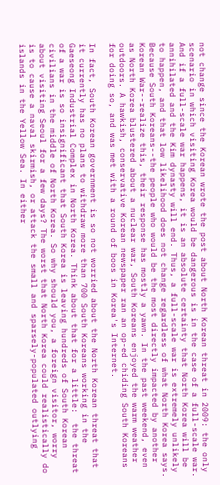not change since the Korean wrote the post about North Korean threat in 2009: the only scenario in which visiting Korea would be dangerous is in the case of a full-scale war. And if a full-scale war happens, it is an absolute certainty that North Korea will be annihilated and the Kim dynasty will end. Thus, a full-scale war is extremely unlikely to happen, and that low likelihood does not change regardless of what North Korea says. Because South Koreans--the people who would be the most directly impacted by another Korean War--realize this, their response has mostly a yawn. In the past weekend, even as North Korea blustered about a nuclear war, South Koreans enjoyed the warm weather outdoors. A hawkish, conservative Korean newspaper ran an op-ed chiding South Koreans for doing so, and was met with a round of boos in Korea's Internet.

In fact, South Korean government is so not worried about the North Korean threat that it currently has no plans to withdraw more than 700 South Koreans working in the Gaeseong Industrial Complex in North Korea. Think about that for a little:  the threat of a war is so insignificant that South Korea is leaving hundreds of South Korean civilians in the middle of North Korea. So why should you, a foreign visitor, worry about visiting Seoul for a few days? The worst that North Korea could realistically do is to cause a naval skirmish, or attack the small and sparsely-populated outlying islands in the Yellow Sea. In either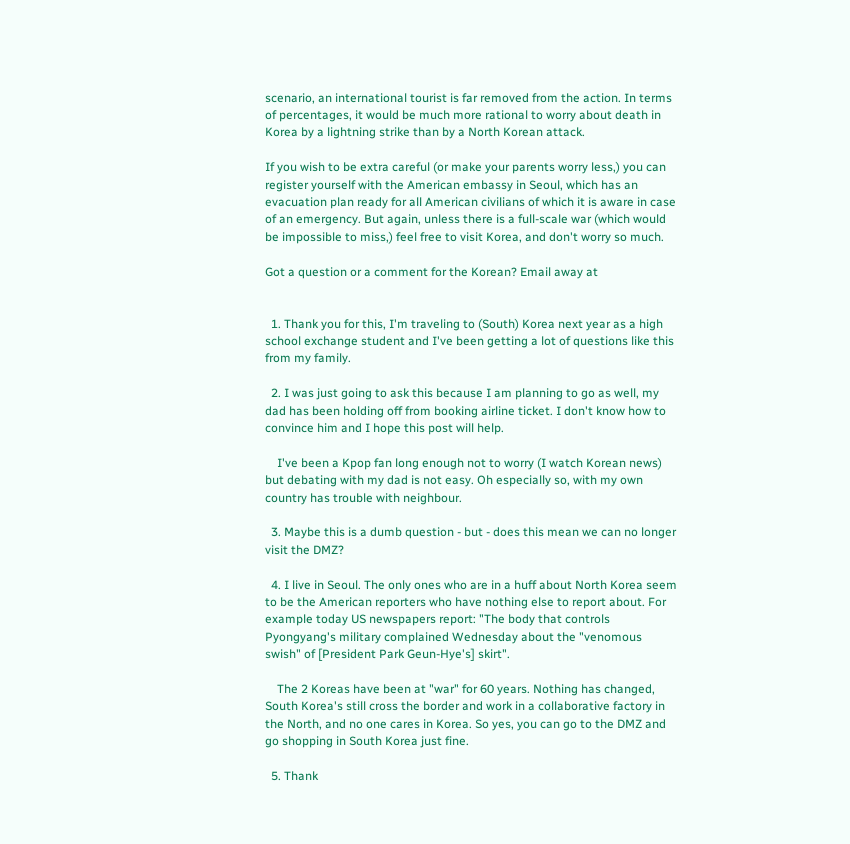scenario, an international tourist is far removed from the action. In terms of percentages, it would be much more rational to worry about death in Korea by a lightning strike than by a North Korean attack.

If you wish to be extra careful (or make your parents worry less,) you can register yourself with the American embassy in Seoul, which has an evacuation plan ready for all American civilians of which it is aware in case of an emergency. But again, unless there is a full-scale war (which would be impossible to miss,) feel free to visit Korea, and don't worry so much.

Got a question or a comment for the Korean? Email away at


  1. Thank you for this, I'm traveling to (South) Korea next year as a high school exchange student and I've been getting a lot of questions like this from my family.

  2. I was just going to ask this because I am planning to go as well, my dad has been holding off from booking airline ticket. I don't know how to convince him and I hope this post will help.

    I've been a Kpop fan long enough not to worry (I watch Korean news) but debating with my dad is not easy. Oh especially so, with my own country has trouble with neighbour.

  3. Maybe this is a dumb question - but - does this mean we can no longer visit the DMZ?

  4. I live in Seoul. The only ones who are in a huff about North Korea seem to be the American reporters who have nothing else to report about. For example today US newspapers report: "The body that controls Pyongyang's military complained Wednesday about the "venomous swish" of [President Park Geun-Hye's] skirt".

    The 2 Koreas have been at "war" for 60 years. Nothing has changed, South Korea's still cross the border and work in a collaborative factory in the North, and no one cares in Korea. So yes, you can go to the DMZ and go shopping in South Korea just fine.

  5. Thank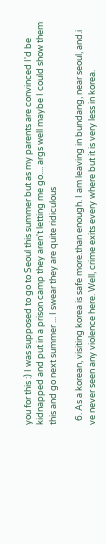you for this :) I was supposed to go to Seoul this summer but as my parents are convinced I'd be kidnapped and put in a prison camp they aren't letting me go.... args well maybe I could show them this and go next summer ... I swear they are quite ridiculous

  6. As a korean, visiting korea is safe more.than enough. I am leaving in bundang, near seoul, and.i ve never seen any violence here. Well, crime exits every where but it is very less in korea.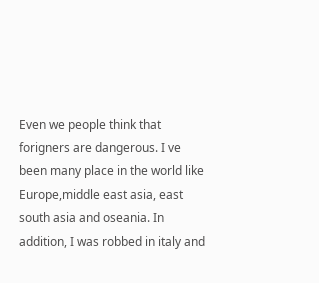Even we people think that forigners are dangerous. I ve been many place in the world like Europe,middle east asia, east south asia and oseania. In addition, I was robbed in italy and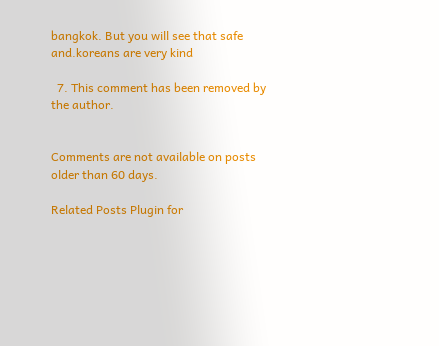bangkok. But you will see that safe and.koreans are very kind

  7. This comment has been removed by the author.


Comments are not available on posts older than 60 days.

Related Posts Plugin for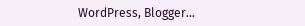WordPress, Blogger...